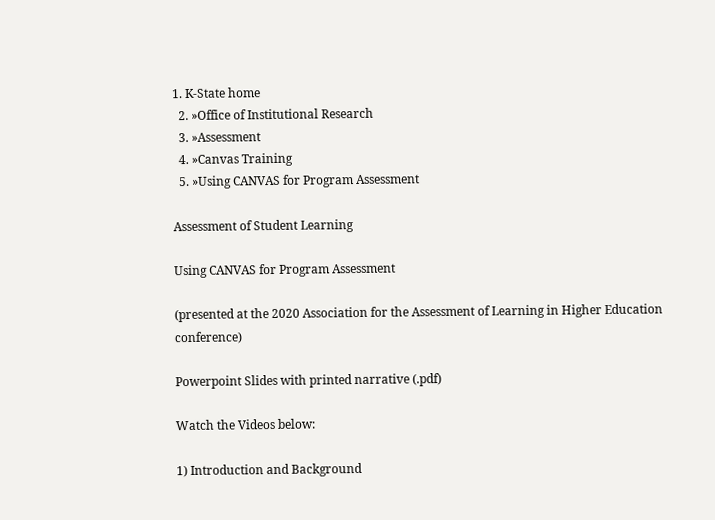1. K-State home
  2. »Office of Institutional Research
  3. »Assessment
  4. »Canvas Training
  5. »Using CANVAS for Program Assessment

Assessment of Student Learning

Using CANVAS for Program Assessment

(presented at the 2020 Association for the Assessment of Learning in Higher Education conference)

Powerpoint Slides with printed narrative (.pdf)

Watch the Videos below:

1) Introduction and Background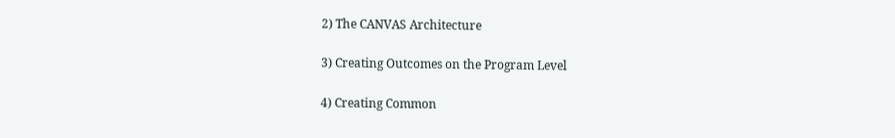2) The CANVAS Architecture

3) Creating Outcomes on the Program Level

4) Creating Common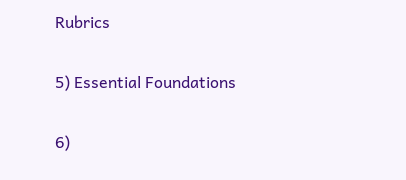Rubrics

5) Essential Foundations

6)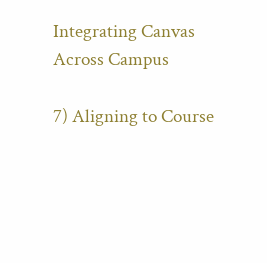Integrating Canvas Across Campus

7) Aligning to Course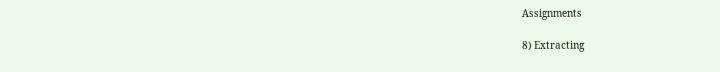Assignments

8) Extracting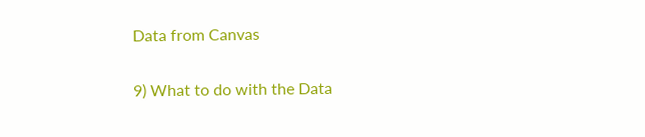Data from Canvas

9) What to do with the Data